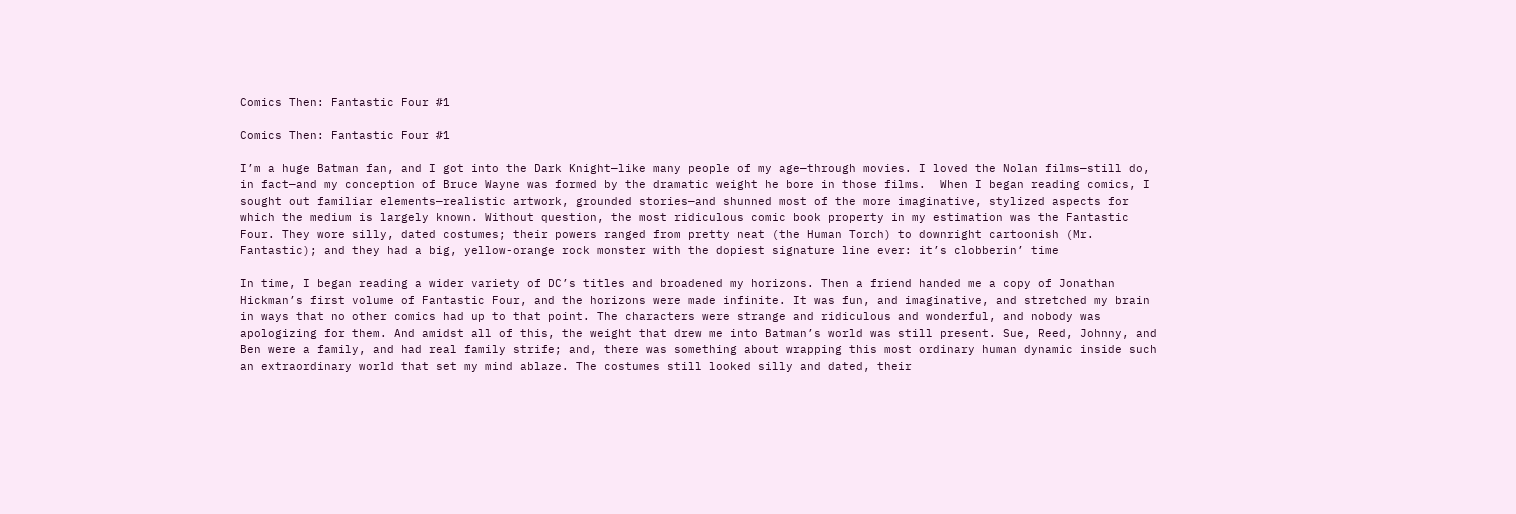Comics Then: Fantastic Four #1

Comics Then: Fantastic Four #1

I’m a huge Batman fan, and I got into the Dark Knight—like many people of my age—through movies. I loved the Nolan films—still do, in fact—and my conception of Bruce Wayne was formed by the dramatic weight he bore in those films.  When I began reading comics, I sought out familiar elements—realistic artwork, grounded stories—and shunned most of the more imaginative, stylized aspects for which the medium is largely known. Without question, the most ridiculous comic book property in my estimation was the Fantastic Four. They wore silly, dated costumes; their powers ranged from pretty neat (the Human Torch) to downright cartoonish (Mr. Fantastic); and they had a big, yellow-orange rock monster with the dopiest signature line ever: it’s clobberin’ time

In time, I began reading a wider variety of DC’s titles and broadened my horizons. Then a friend handed me a copy of Jonathan Hickman’s first volume of Fantastic Four, and the horizons were made infinite. It was fun, and imaginative, and stretched my brain in ways that no other comics had up to that point. The characters were strange and ridiculous and wonderful, and nobody was apologizing for them. And amidst all of this, the weight that drew me into Batman’s world was still present. Sue, Reed, Johnny, and Ben were a family, and had real family strife; and, there was something about wrapping this most ordinary human dynamic inside such an extraordinary world that set my mind ablaze. The costumes still looked silly and dated, their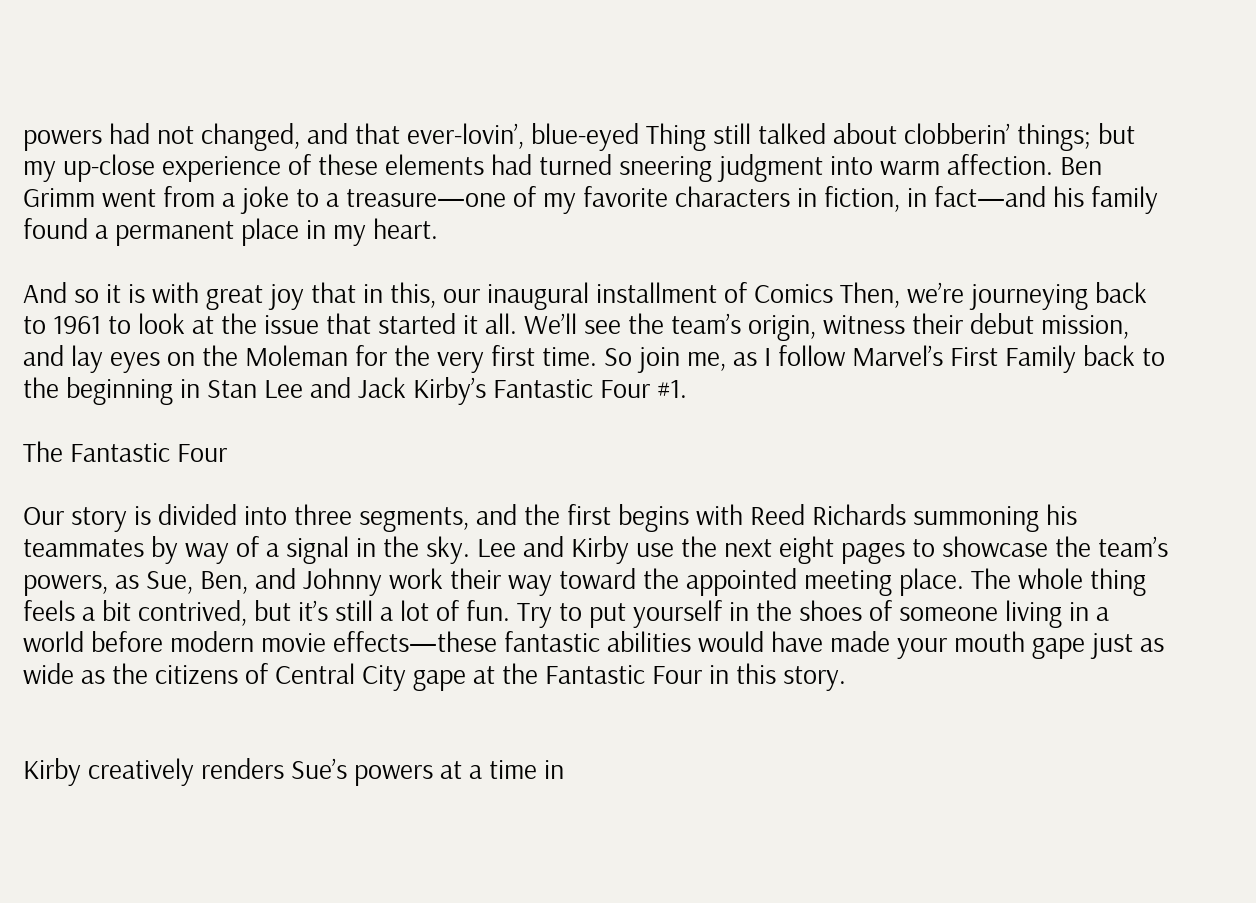powers had not changed, and that ever-lovin’, blue-eyed Thing still talked about clobberin’ things; but my up-close experience of these elements had turned sneering judgment into warm affection. Ben Grimm went from a joke to a treasure—one of my favorite characters in fiction, in fact—and his family found a permanent place in my heart.

And so it is with great joy that in this, our inaugural installment of Comics Then, we’re journeying back to 1961 to look at the issue that started it all. We’ll see the team’s origin, witness their debut mission, and lay eyes on the Moleman for the very first time. So join me, as I follow Marvel’s First Family back to the beginning in Stan Lee and Jack Kirby’s Fantastic Four #1.

The Fantastic Four

Our story is divided into three segments, and the first begins with Reed Richards summoning his teammates by way of a signal in the sky. Lee and Kirby use the next eight pages to showcase the team’s powers, as Sue, Ben, and Johnny work their way toward the appointed meeting place. The whole thing feels a bit contrived, but it’s still a lot of fun. Try to put yourself in the shoes of someone living in a world before modern movie effects—these fantastic abilities would have made your mouth gape just as wide as the citizens of Central City gape at the Fantastic Four in this story.


Kirby creatively renders Sue’s powers at a time in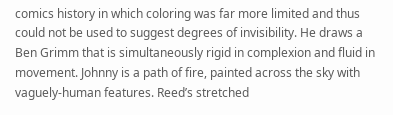comics history in which coloring was far more limited and thus could not be used to suggest degrees of invisibility. He draws a Ben Grimm that is simultaneously rigid in complexion and fluid in movement. Johnny is a path of fire, painted across the sky with vaguely-human features. Reed’s stretched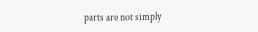parts are not simply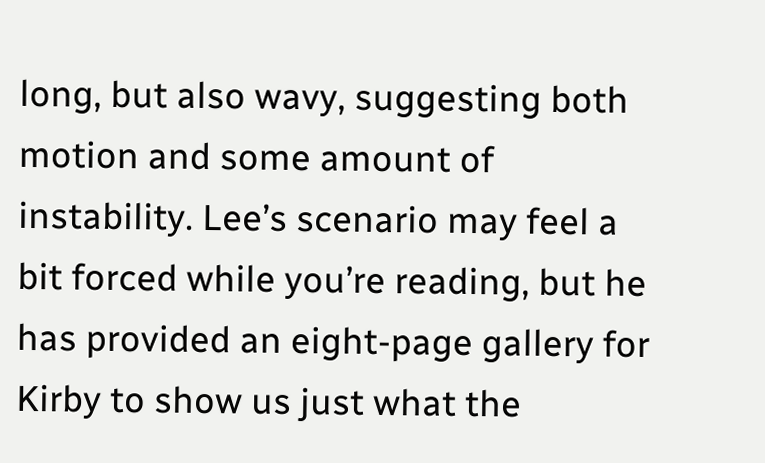long, but also wavy, suggesting both motion and some amount of instability. Lee’s scenario may feel a bit forced while you’re reading, but he has provided an eight-page gallery for Kirby to show us just what the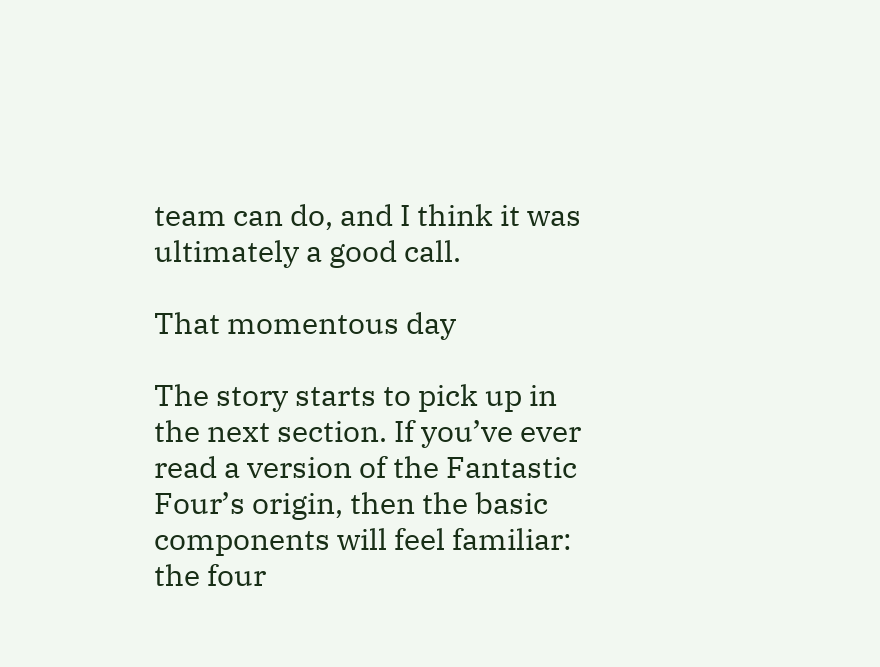team can do, and I think it was ultimately a good call.

That momentous day

The story starts to pick up in the next section. If you’ve ever read a version of the Fantastic Four’s origin, then the basic components will feel familiar: the four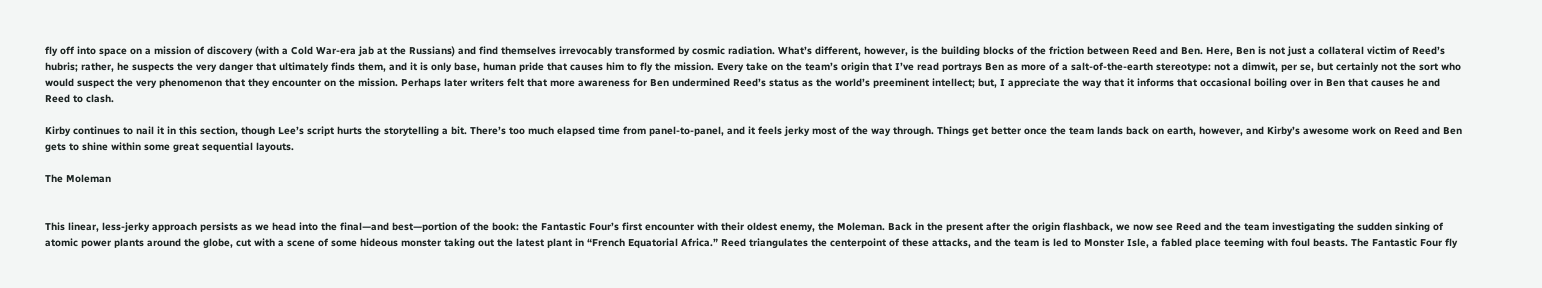fly off into space on a mission of discovery (with a Cold War-era jab at the Russians) and find themselves irrevocably transformed by cosmic radiation. What’s different, however, is the building blocks of the friction between Reed and Ben. Here, Ben is not just a collateral victim of Reed’s hubris; rather, he suspects the very danger that ultimately finds them, and it is only base, human pride that causes him to fly the mission. Every take on the team’s origin that I’ve read portrays Ben as more of a salt-of-the-earth stereotype: not a dimwit, per se, but certainly not the sort who would suspect the very phenomenon that they encounter on the mission. Perhaps later writers felt that more awareness for Ben undermined Reed’s status as the world’s preeminent intellect; but, I appreciate the way that it informs that occasional boiling over in Ben that causes he and Reed to clash.

Kirby continues to nail it in this section, though Lee’s script hurts the storytelling a bit. There’s too much elapsed time from panel-to-panel, and it feels jerky most of the way through. Things get better once the team lands back on earth, however, and Kirby’s awesome work on Reed and Ben gets to shine within some great sequential layouts.

The Moleman


This linear, less-jerky approach persists as we head into the final—and best—portion of the book: the Fantastic Four’s first encounter with their oldest enemy, the Moleman. Back in the present after the origin flashback, we now see Reed and the team investigating the sudden sinking of atomic power plants around the globe, cut with a scene of some hideous monster taking out the latest plant in “French Equatorial Africa.” Reed triangulates the centerpoint of these attacks, and the team is led to Monster Isle, a fabled place teeming with foul beasts. The Fantastic Four fly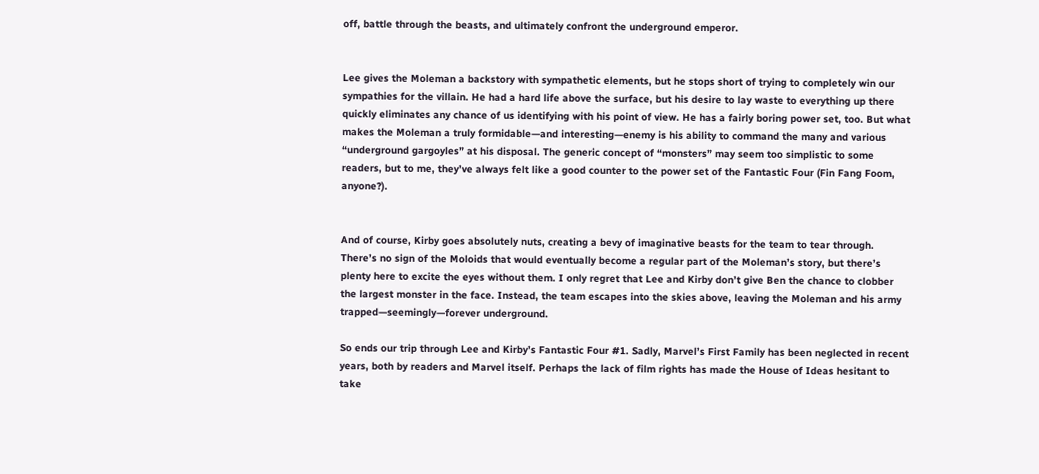off, battle through the beasts, and ultimately confront the underground emperor.


Lee gives the Moleman a backstory with sympathetic elements, but he stops short of trying to completely win our sympathies for the villain. He had a hard life above the surface, but his desire to lay waste to everything up there quickly eliminates any chance of us identifying with his point of view. He has a fairly boring power set, too. But what makes the Moleman a truly formidable—and interesting—enemy is his ability to command the many and various “underground gargoyles” at his disposal. The generic concept of “monsters” may seem too simplistic to some readers, but to me, they’ve always felt like a good counter to the power set of the Fantastic Four (Fin Fang Foom, anyone?).


And of course, Kirby goes absolutely nuts, creating a bevy of imaginative beasts for the team to tear through. There’s no sign of the Moloids that would eventually become a regular part of the Moleman’s story, but there’s plenty here to excite the eyes without them. I only regret that Lee and Kirby don’t give Ben the chance to clobber the largest monster in the face. Instead, the team escapes into the skies above, leaving the Moleman and his army trapped—seemingly—forever underground.

So ends our trip through Lee and Kirby’s Fantastic Four #1. Sadly, Marvel’s First Family has been neglected in recent years, both by readers and Marvel itself. Perhaps the lack of film rights has made the House of Ideas hesitant to take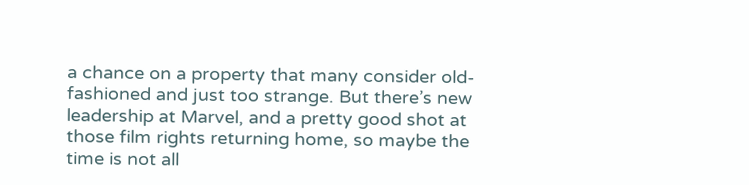a chance on a property that many consider old-fashioned and just too strange. But there’s new leadership at Marvel, and a pretty good shot at those film rights returning home, so maybe the time is not all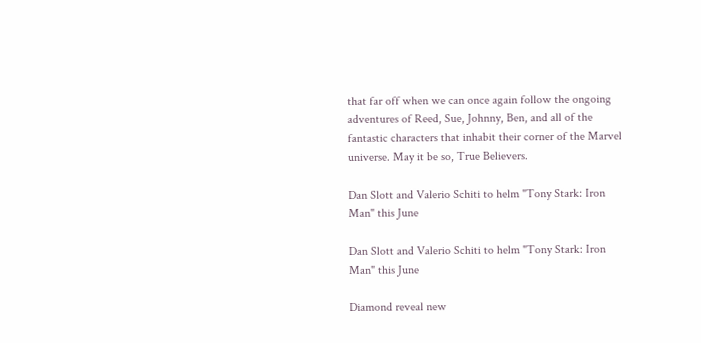that far off when we can once again follow the ongoing adventures of Reed, Sue, Johnny, Ben, and all of the fantastic characters that inhabit their corner of the Marvel universe. May it be so, True Believers.

Dan Slott and Valerio Schiti to helm "Tony Stark: Iron Man" this June

Dan Slott and Valerio Schiti to helm "Tony Stark: Iron Man" this June

Diamond reveal new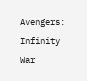Avengers: Infinity War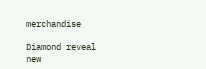merchandise

Diamond reveal new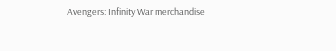Avengers: Infinity War merchandise